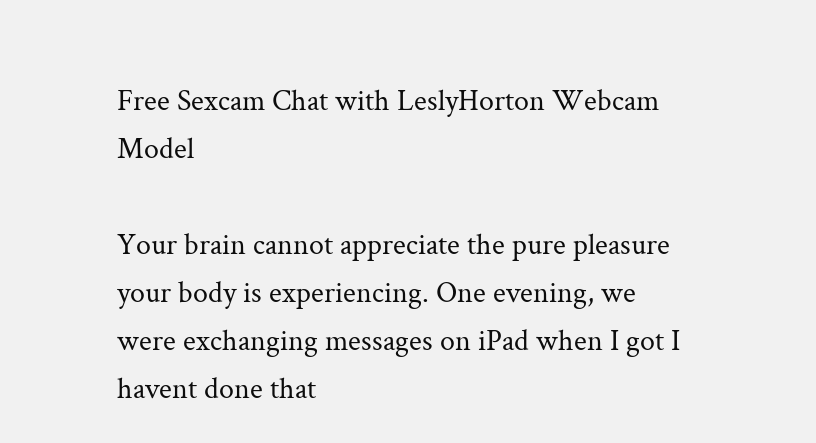Free Sexcam Chat with LeslyHorton Webcam Model

Your brain cannot appreciate the pure pleasure your body is experiencing. One evening, we were exchanging messages on iPad when I got I havent done that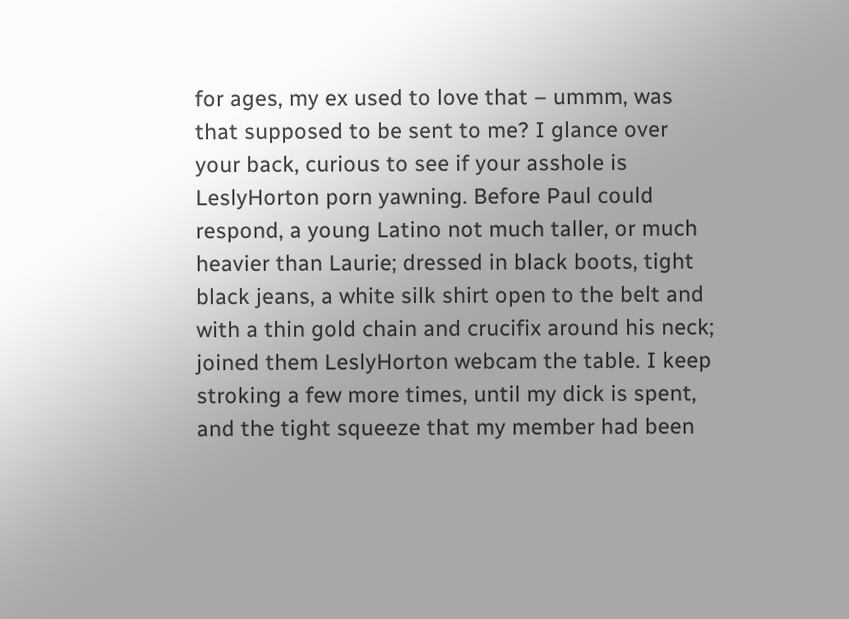for ages, my ex used to love that – ummm, was that supposed to be sent to me? I glance over your back, curious to see if your asshole is LeslyHorton porn yawning. Before Paul could respond, a young Latino not much taller, or much heavier than Laurie; dressed in black boots, tight black jeans, a white silk shirt open to the belt and with a thin gold chain and crucifix around his neck; joined them LeslyHorton webcam the table. I keep stroking a few more times, until my dick is spent, and the tight squeeze that my member had been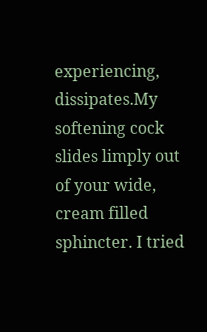experiencing, dissipates.My softening cock slides limply out of your wide, cream filled sphincter. I tried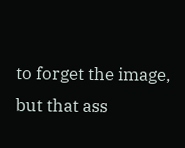to forget the image, but that ass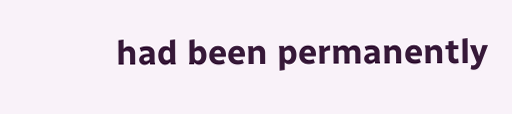had been permanently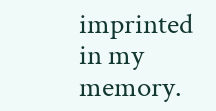imprinted in my memory.